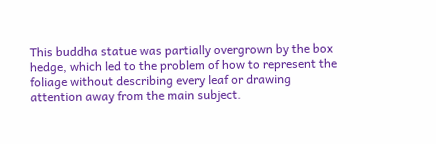This buddha statue was partially overgrown by the box hedge, which led to the problem of how to represent the foliage without describing every leaf or drawing attention away from the main subject.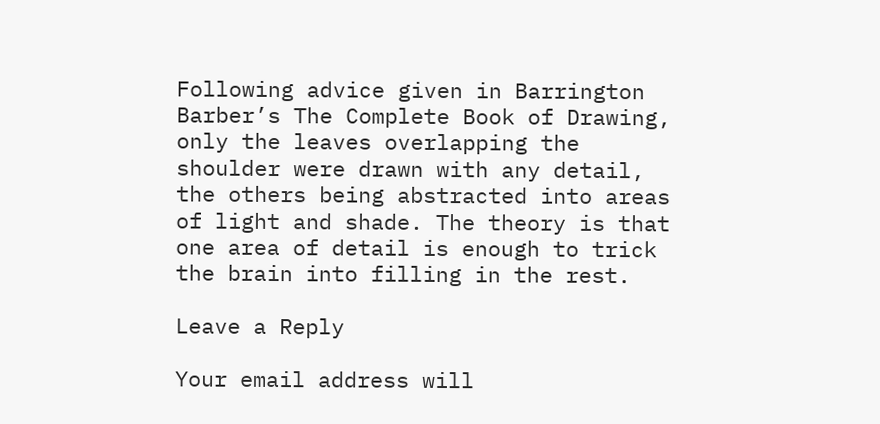Following advice given in Barrington Barber’s The Complete Book of Drawing, only the leaves overlapping the shoulder were drawn with any detail, the others being abstracted into areas of light and shade. The theory is that one area of detail is enough to trick the brain into filling in the rest.

Leave a Reply

Your email address will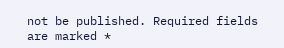not be published. Required fields are marked *